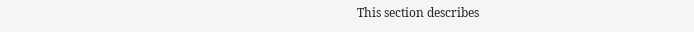This section describes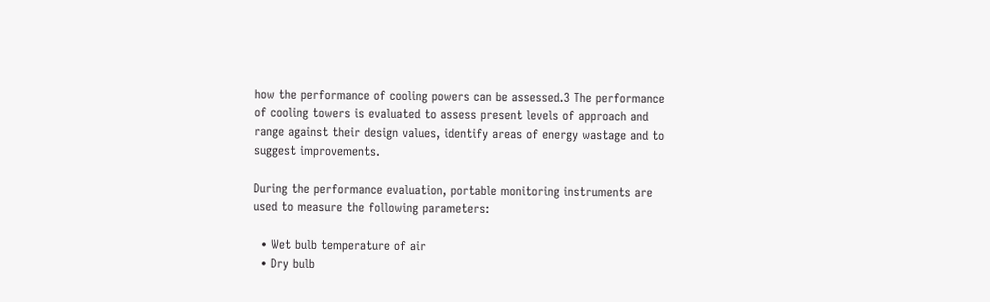how the performance of cooling powers can be assessed.3 The performance of cooling towers is evaluated to assess present levels of approach and range against their design values, identify areas of energy wastage and to suggest improvements.

During the performance evaluation, portable monitoring instruments are used to measure the following parameters:

  • Wet bulb temperature of air
  • Dry bulb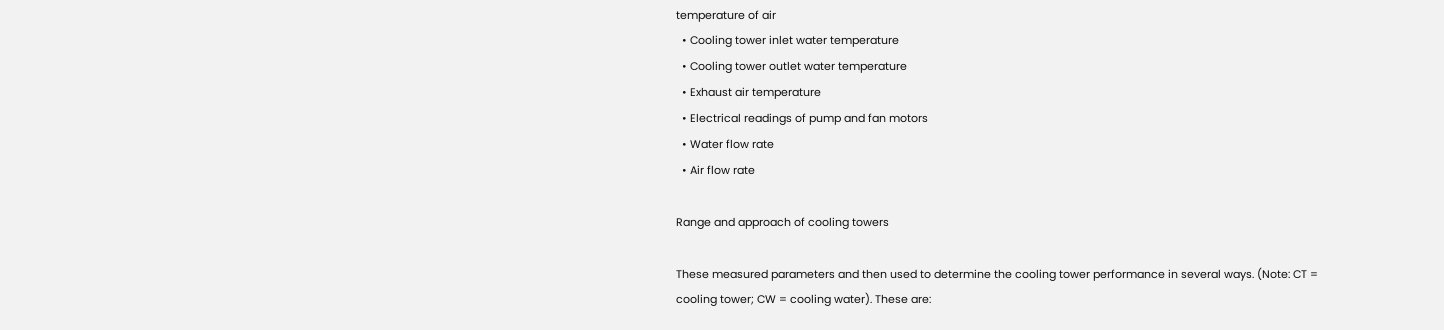temperature of air
  • Cooling tower inlet water temperature
  • Cooling tower outlet water temperature
  • Exhaust air temperature
  • Electrical readings of pump and fan motors
  • Water flow rate
  • Air flow rate

Range and approach of cooling towers

These measured parameters and then used to determine the cooling tower performance in several ways. (Note: CT = cooling tower; CW = cooling water). These are: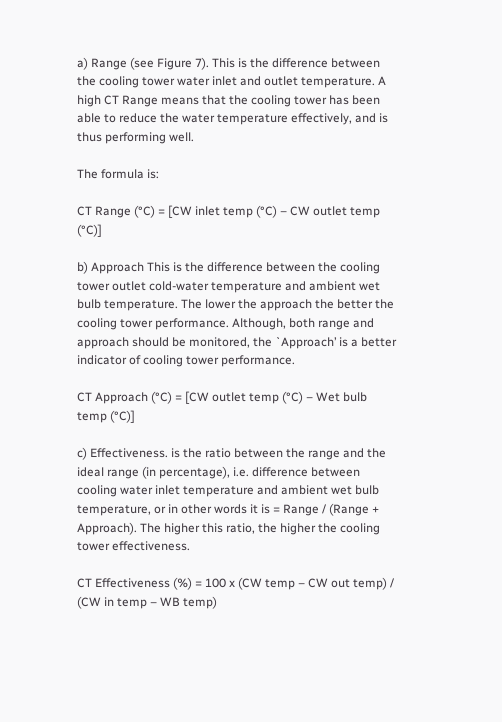a) Range (see Figure 7). This is the difference between the cooling tower water inlet and outlet temperature. A high CT Range means that the cooling tower has been able to reduce the water temperature effectively, and is thus performing well.

The formula is:

CT Range (°C) = [CW inlet temp (°C) – CW outlet temp (°C)]

b) Approach This is the difference between the cooling tower outlet cold-water temperature and ambient wet bulb temperature. The lower the approach the better the cooling tower performance. Although, both range and approach should be monitored, the `Approach’ is a better indicator of cooling tower performance.

CT Approach (°C) = [CW outlet temp (°C) – Wet bulb temp (°C)]

c) Effectiveness. is the ratio between the range and the ideal range (in percentage), i.e. difference between cooling water inlet temperature and ambient wet bulb temperature, or in other words it is = Range / (Range + Approach). The higher this ratio, the higher the cooling tower effectiveness.

CT Effectiveness (%) = 100 x (CW temp – CW out temp) / (CW in temp – WB temp)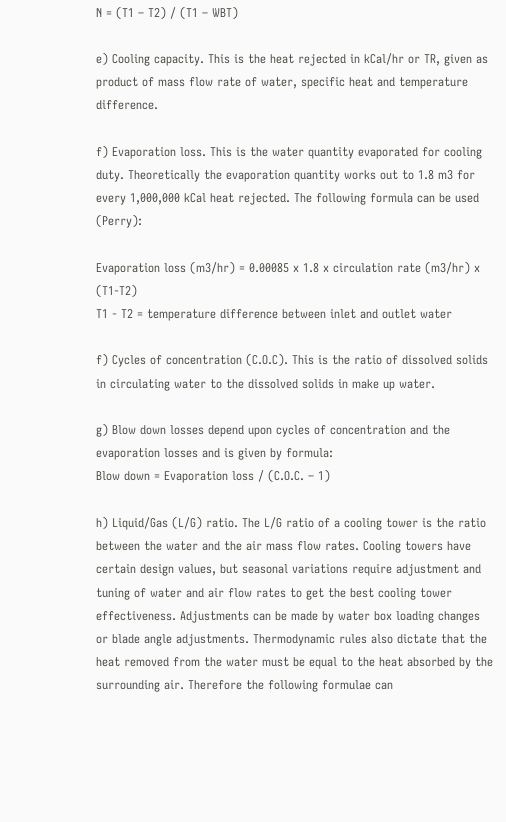N = (T1 – T2) / (T1 – WBT)

e) Cooling capacity. This is the heat rejected in kCal/hr or TR, given as product of mass flow rate of water, specific heat and temperature difference.

f) Evaporation loss. This is the water quantity evaporated for cooling duty. Theoretically the evaporation quantity works out to 1.8 m3 for every 1,000,000 kCal heat rejected. The following formula can be used (Perry):

Evaporation loss (m3/hr) = 0.00085 x 1.8 x circulation rate (m3/hr) x (T1-T2)
T1 - T2 = temperature difference between inlet and outlet water

f) Cycles of concentration (C.O.C). This is the ratio of dissolved solids in circulating water to the dissolved solids in make up water.

g) Blow down losses depend upon cycles of concentration and the evaporation losses and is given by formula:
Blow down = Evaporation loss / (C.O.C. – 1)

h) Liquid/Gas (L/G) ratio. The L/G ratio of a cooling tower is the ratio between the water and the air mass flow rates. Cooling towers have certain design values, but seasonal variations require adjustment and tuning of water and air flow rates to get the best cooling tower effectiveness. Adjustments can be made by water box loading changes or blade angle adjustments. Thermodynamic rules also dictate that the heat removed from the water must be equal to the heat absorbed by the surrounding air. Therefore the following formulae can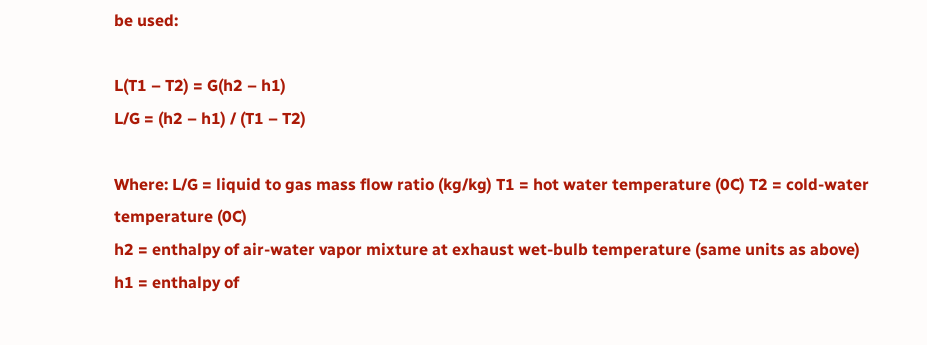be used:

L(T1 – T2) = G(h2 – h1)
L/G = (h2 – h1) / (T1 – T2)

Where: L/G = liquid to gas mass flow ratio (kg/kg) T1 = hot water temperature (0C) T2 = cold-water temperature (0C)
h2 = enthalpy of air-water vapor mixture at exhaust wet-bulb temperature (same units as above)
h1 = enthalpy of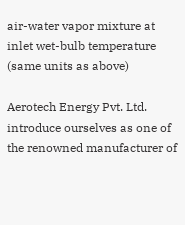air-water vapor mixture at inlet wet-bulb temperature (same units as above)

Aerotech Energy Pvt. Ltd. introduce ourselves as one of the renowned manufacturer of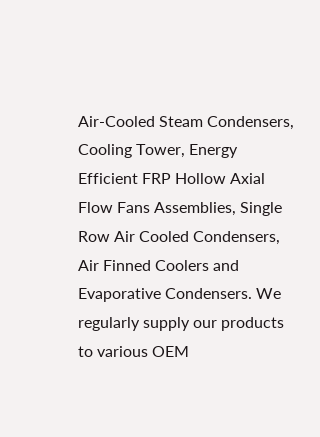Air-Cooled Steam Condensers, Cooling Tower, Energy Efficient FRP Hollow Axial Flow Fans Assemblies, Single Row Air Cooled Condensers, Air Finned Coolers and Evaporative Condensers. We regularly supply our products to various OEM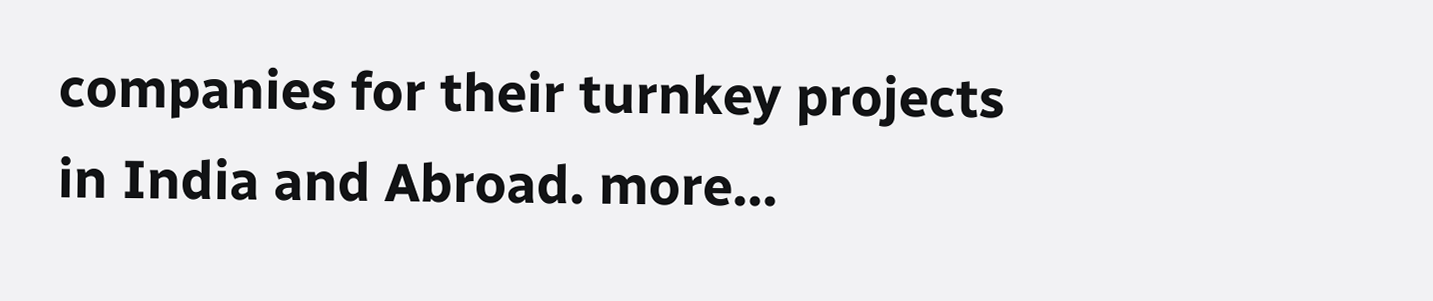companies for their turnkey projects in India and Abroad. more...